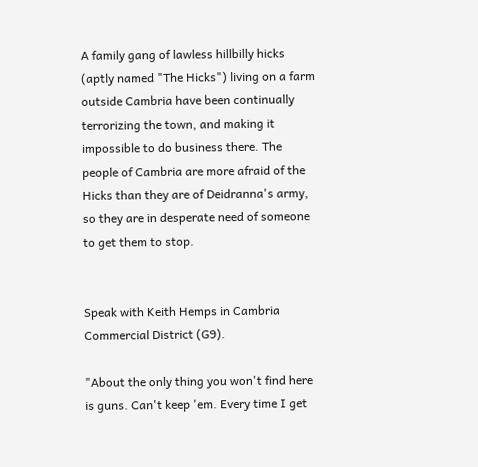A family gang of lawless hillbilly hicks (aptly named "The Hicks") living on a farm outside Cambria have been continually terrorizing the town, and making it impossible to do business there. The people of Cambria are more afraid of the Hicks than they are of Deidranna's army, so they are in desperate need of someone to get them to stop.


Speak with Keith Hemps in Cambria Commercial District (G9).

"About the only thing you won't find here is guns. Can't keep 'em. Every time I get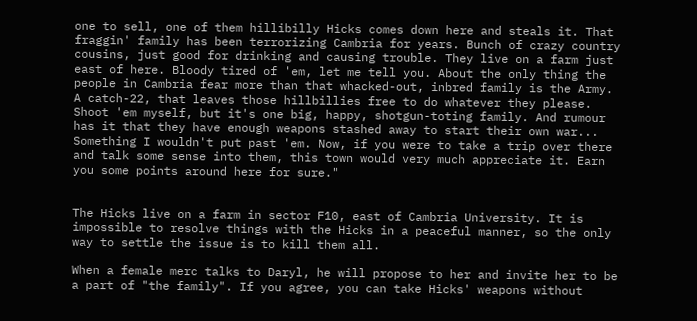one to sell, one of them hillibilly Hicks comes down here and steals it. That fraggin' family has been terrorizing Cambria for years. Bunch of crazy country cousins, just good for drinking and causing trouble. They live on a farm just east of here. Bloody tired of 'em, let me tell you. About the only thing the people in Cambria fear more than that whacked-out, inbred family is the Army. A catch-22, that leaves those hillbillies free to do whatever they please. Shoot 'em myself, but it's one big, happy, shotgun-toting family. And rumour has it that they have enough weapons stashed away to start their own war... Something I wouldn't put past 'em. Now, if you were to take a trip over there and talk some sense into them, this town would very much appreciate it. Earn you some points around here for sure."


The Hicks live on a farm in sector F10, east of Cambria University. It is impossible to resolve things with the Hicks in a peaceful manner, so the only way to settle the issue is to kill them all.

When a female merc talks to Daryl, he will propose to her and invite her to be a part of "the family". If you agree, you can take Hicks' weapons without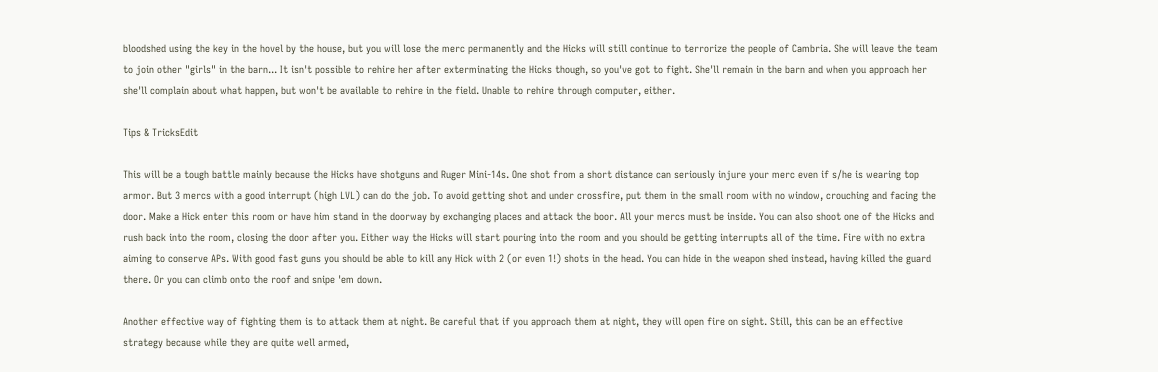bloodshed using the key in the hovel by the house, but you will lose the merc permanently and the Hicks will still continue to terrorize the people of Cambria. She will leave the team to join other "girls" in the barn... It isn't possible to rehire her after exterminating the Hicks though, so you've got to fight. She'll remain in the barn and when you approach her she'll complain about what happen, but won't be available to rehire in the field. Unable to rehire through computer, either.

Tips & TricksEdit

This will be a tough battle mainly because the Hicks have shotguns and Ruger Mini-14s. One shot from a short distance can seriously injure your merc even if s/he is wearing top armor. But 3 mercs with a good interrupt (high LVL) can do the job. To avoid getting shot and under crossfire, put them in the small room with no window, crouching and facing the door. Make a Hick enter this room or have him stand in the doorway by exchanging places and attack the boor. All your mercs must be inside. You can also shoot one of the Hicks and rush back into the room, closing the door after you. Either way the Hicks will start pouring into the room and you should be getting interrupts all of the time. Fire with no extra aiming to conserve APs. With good fast guns you should be able to kill any Hick with 2 (or even 1!) shots in the head. You can hide in the weapon shed instead, having killed the guard there. Or you can climb onto the roof and snipe 'em down.

Another effective way of fighting them is to attack them at night. Be careful that if you approach them at night, they will open fire on sight. Still, this can be an effective strategy because while they are quite well armed,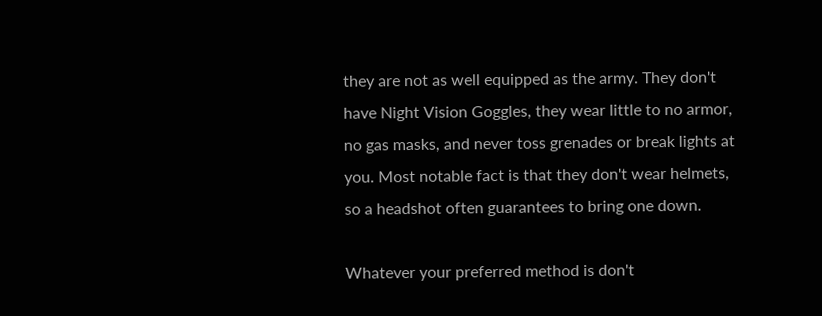they are not as well equipped as the army. They don't have Night Vision Goggles, they wear little to no armor, no gas masks, and never toss grenades or break lights at you. Most notable fact is that they don't wear helmets, so a headshot often guarantees to bring one down.

Whatever your preferred method is don't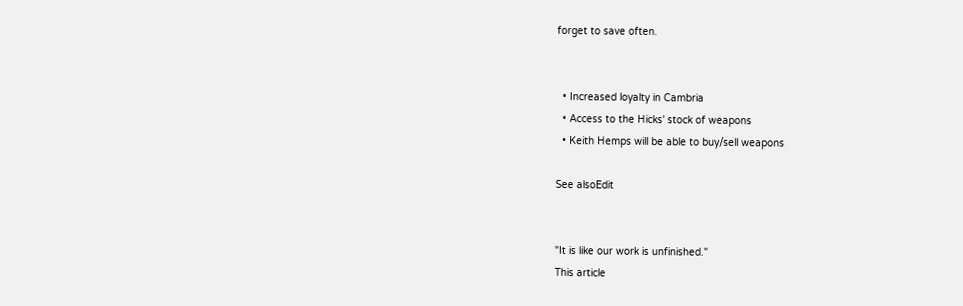forget to save often.


  • Increased loyalty in Cambria
  • Access to the Hicks' stock of weapons
  • Keith Hemps will be able to buy/sell weapons

See alsoEdit


"It is like our work is unfinished."
This article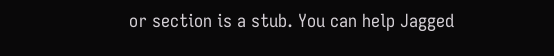or section is a stub. You can help Jagged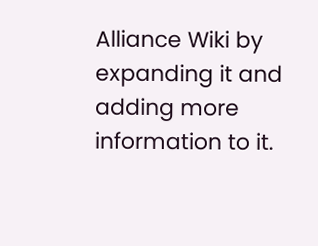Alliance Wiki by expanding it and adding more information to it.